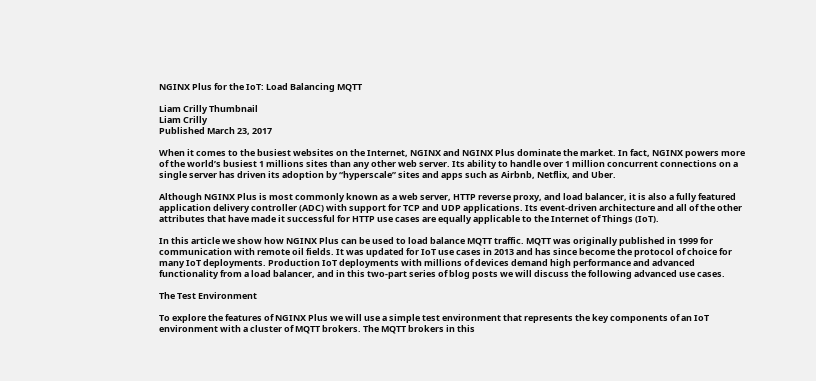NGINX Plus for the IoT: Load Balancing MQTT

Liam Crilly Thumbnail
Liam Crilly
Published March 23, 2017

When it comes to the busiest websites on the Internet, NGINX and NGINX Plus dominate the market. In fact, NGINX powers more of the world’s busiest 1 millions sites than any other web server. Its ability to handle over 1 million concurrent connections on a single server has driven its adoption by “hyperscale” sites and apps such as Airbnb, Netflix, and Uber.

Although NGINX Plus is most commonly known as a web server, HTTP reverse proxy, and load balancer, it is also a fully featured application delivery controller (ADC) with support for TCP and UDP applications. Its event‑driven architecture and all of the other attributes that have made it successful for HTTP use cases are equally applicable to the Internet of Things (IoT).

In this article we show how NGINX Plus can be used to load balance MQTT traffic. MQTT was originally published in 1999 for communication with remote oil fields. It was updated for IoT use cases in 2013 and has since become the protocol of choice for many IoT deployments. Production IoT deployments with millions of devices demand high performance and advanced functionality from a load balancer, and in this two‑part series of blog posts we will discuss the following advanced use cases.

The Test Environment

To explore the features of NGINX Plus we will use a simple test environment that represents the key components of an IoT environment with a cluster of MQTT brokers. The MQTT brokers in this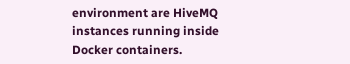environment are HiveMQ instances running inside Docker containers.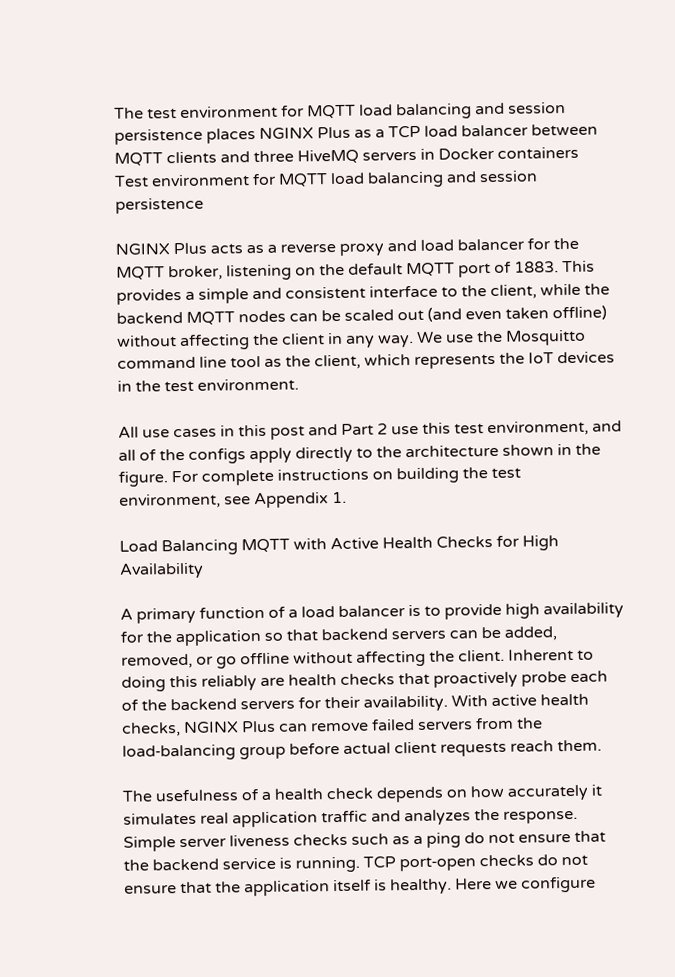The test environment for MQTT load balancing and session persistence places NGINX Plus as a TCP load balancer between MQTT clients and three HiveMQ servers in Docker containers
Test environment for MQTT load balancing and session persistence

NGINX Plus acts as a reverse proxy and load balancer for the MQTT broker, listening on the default MQTT port of 1883. This provides a simple and consistent interface to the client, while the backend MQTT nodes can be scaled out (and even taken offline) without affecting the client in any way. We use the Mosquitto command line tool as the client, which represents the IoT devices in the test environment.

All use cases in this post and Part 2 use this test environment, and all of the configs apply directly to the architecture shown in the figure. For complete instructions on building the test environment, see Appendix 1.

Load Balancing MQTT with Active Health Checks for High Availability

A primary function of a load balancer is to provide high availability for the application so that backend servers can be added, removed, or go offline without affecting the client. Inherent to doing this reliably are health checks that proactively probe each of the backend servers for their availability. With active health checks, NGINX Plus can remove failed servers from the load‑balancing group before actual client requests reach them.

The usefulness of a health check depends on how accurately it simulates real application traffic and analyzes the response. Simple server liveness checks such as a ping do not ensure that the backend service is running. TCP port‑open checks do not ensure that the application itself is healthy. Here we configure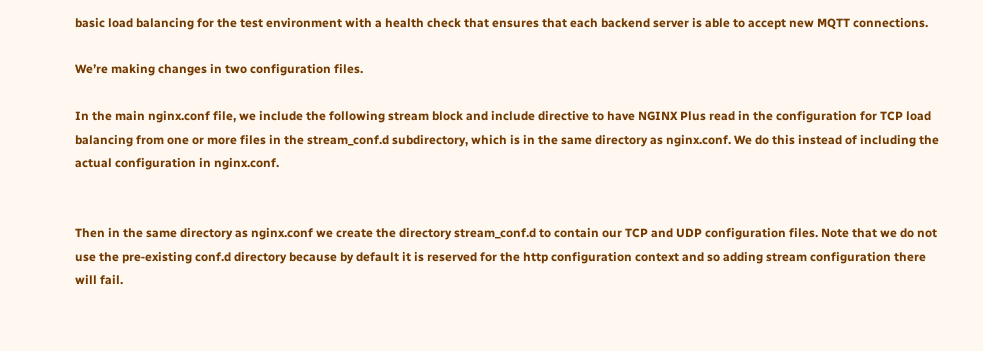basic load balancing for the test environment with a health check that ensures that each backend server is able to accept new MQTT connections.

We’re making changes in two configuration files.

In the main nginx.conf file, we include the following stream block and include directive to have NGINX Plus read in the configuration for TCP load balancing from one or more files in the stream_conf.d subdirectory, which is in the same directory as nginx.conf. We do this instead of including the actual configuration in nginx.conf.


Then in the same directory as nginx.conf we create the directory stream_conf.d to contain our TCP and UDP configuration files. Note that we do not use the pre‑existing conf.d directory because by default it is reserved for the http configuration context and so adding stream configuration there will fail.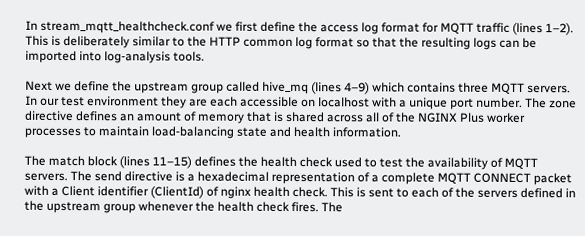In stream_mqtt_healthcheck.conf we first define the access log format for MQTT traffic (lines 1–2). This is deliberately similar to the HTTP common log format so that the resulting logs can be imported into log‑analysis tools.

Next we define the upstream group called hive_mq (lines 4–9) which contains three MQTT servers. In our test environment they are each accessible on localhost with a unique port number. The zone directive defines an amount of memory that is shared across all of the NGINX Plus worker processes to maintain load‑balancing state and health information.

The match block (lines 11–15) defines the health check used to test the availability of MQTT servers. The send directive is a hexadecimal representation of a complete MQTT CONNECT packet with a Client identifier (ClientId) of nginx health check. This is sent to each of the servers defined in the upstream group whenever the health check fires. The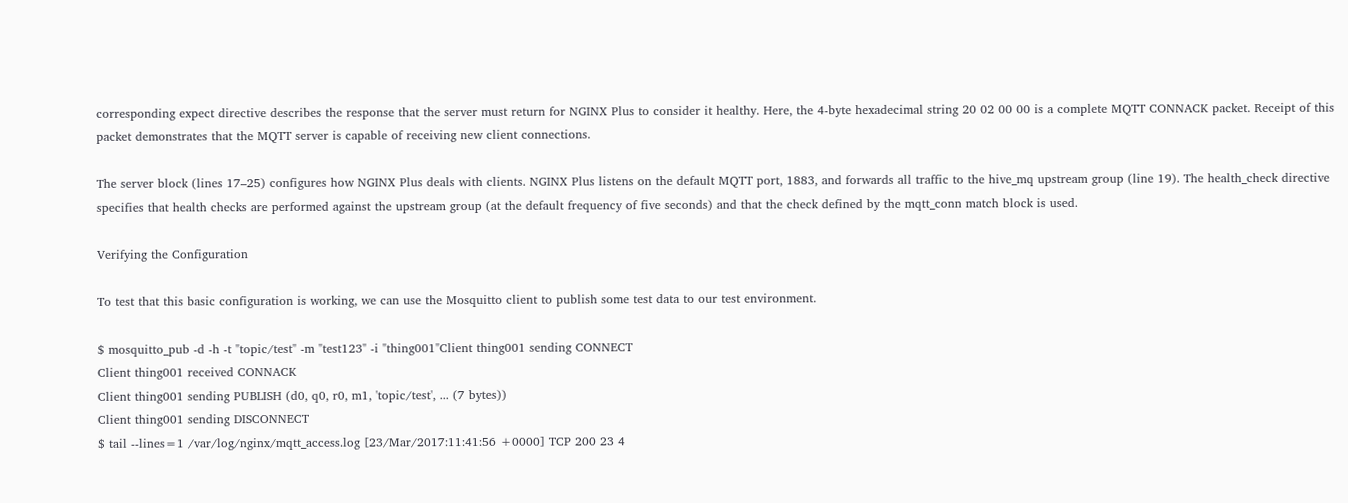corresponding expect directive describes the response that the server must return for NGINX Plus to consider it healthy. Here, the 4‑byte hexadecimal string 20 02 00 00 is a complete MQTT CONNACK packet. Receipt of this packet demonstrates that the MQTT server is capable of receiving new client connections.

The server block (lines 17–25) configures how NGINX Plus deals with clients. NGINX Plus listens on the default MQTT port, 1883, and forwards all traffic to the hive_mq upstream group (line 19). The health_check directive specifies that health checks are performed against the upstream group (at the default frequency of five seconds) and that the check defined by the mqtt_conn match block is used.

Verifying the Configuration

To test that this basic configuration is working, we can use the Mosquitto client to publish some test data to our test environment.

$ mosquitto_pub -d -h -t "topic/test" -m "test123" -i "thing001"Client thing001 sending CONNECT
Client thing001 received CONNACK
Client thing001 sending PUBLISH (d0, q0, r0, m1, 'topic/test', ... (7 bytes))
Client thing001 sending DISCONNECT
$ tail --lines=1 /var/log/nginx/mqtt_access.log [23/Mar/2017:11:41:56 +0000] TCP 200 23 4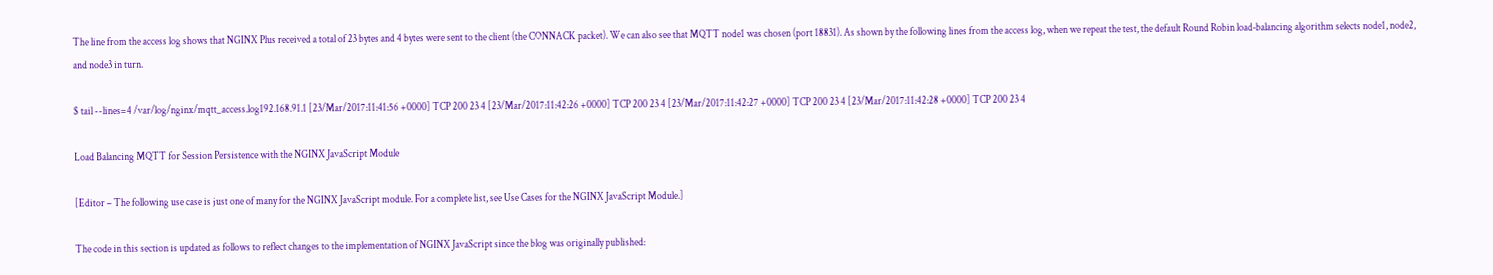The line from the access log shows that NGINX Plus received a total of 23 bytes and 4 bytes were sent to the client (the CONNACK packet). We can also see that MQTT node1 was chosen (port 18831). As shown by the following lines from the access log, when we repeat the test, the default Round Robin load‑balancing algorithm selects node1, node2, and node3 in turn.

$ tail --lines=4 /var/log/nginx/mqtt_access.log192.168.91.1 [23/Mar/2017:11:41:56 +0000] TCP 200 23 4 [23/Mar/2017:11:42:26 +0000] TCP 200 23 4 [23/Mar/2017:11:42:27 +0000] TCP 200 23 4 [23/Mar/2017:11:42:28 +0000] TCP 200 23 4

Load Balancing MQTT for Session Persistence with the NGINX JavaScript Module

[Editor – The following use case is just one of many for the NGINX JavaScript module. For a complete list, see Use Cases for the NGINX JavaScript Module.]

The code in this section is updated as follows to reflect changes to the implementation of NGINX JavaScript since the blog was originally published: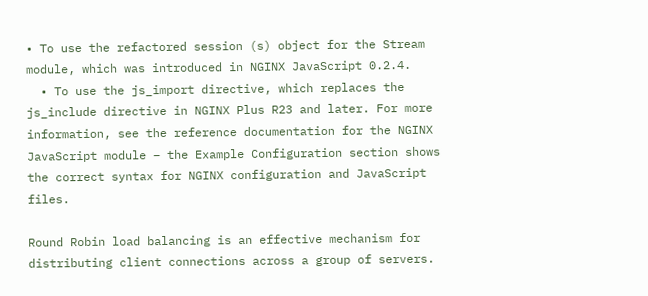• To use the refactored session (s) object for the Stream module, which was introduced in NGINX JavaScript 0.2.4.
  • To use the js_import directive, which replaces the js_include directive in NGINX Plus R23 and later. For more information, see the reference documentation for the NGINX JavaScript module – the Example Configuration section shows the correct syntax for NGINX configuration and JavaScript files.

Round Robin load balancing is an effective mechanism for distributing client connections across a group of servers.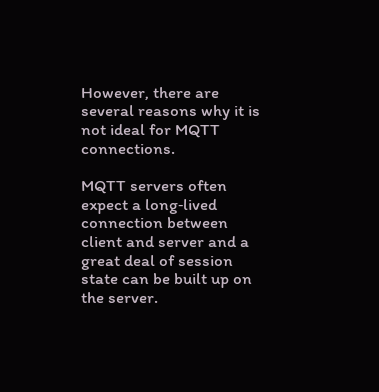However, there are several reasons why it is not ideal for MQTT connections.

MQTT servers often expect a long‑lived connection between client and server and a great deal of session state can be built up on the server.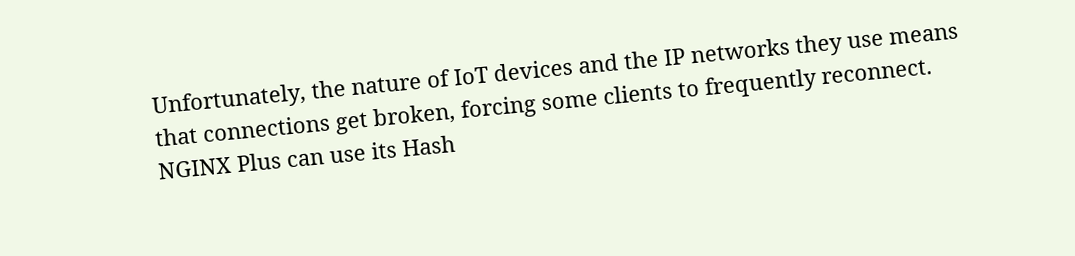Unfortunately, the nature of IoT devices and the IP networks they use means that connections get broken, forcing some clients to frequently reconnect. NGINX Plus can use its Hash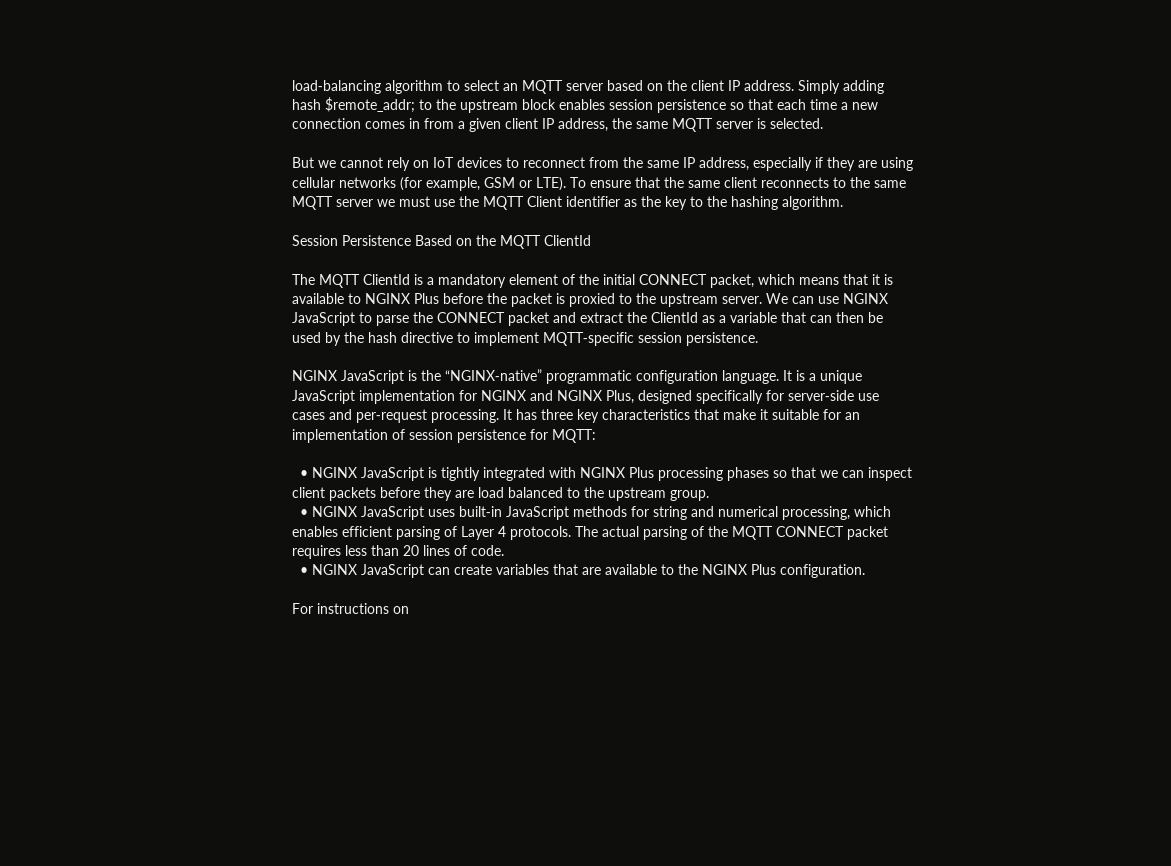load‑balancing algorithm to select an MQTT server based on the client IP address. Simply adding hash $remote_addr; to the upstream block enables session persistence so that each time a new connection comes in from a given client IP address, the same MQTT server is selected.

But we cannot rely on IoT devices to reconnect from the same IP address, especially if they are using cellular networks (for example, GSM or LTE). To ensure that the same client reconnects to the same MQTT server we must use the MQTT Client identifier as the key to the hashing algorithm.

Session Persistence Based on the MQTT ClientId

The MQTT ClientId is a mandatory element of the initial CONNECT packet, which means that it is available to NGINX Plus before the packet is proxied to the upstream server. We can use NGINX JavaScript to parse the CONNECT packet and extract the ClientId as a variable that can then be used by the hash directive to implement MQTT‑specific session persistence.

NGINX JavaScript is the “NGINX‑native” programmatic configuration language. It is a unique JavaScript implementation for NGINX and NGINX Plus, designed specifically for server‑side use cases and per‑request processing. It has three key characteristics that make it suitable for an implementation of session persistence for MQTT:

  • NGINX JavaScript is tightly integrated with NGINX Plus processing phases so that we can inspect client packets before they are load balanced to the upstream group.
  • NGINX JavaScript uses built‑in JavaScript methods for string and numerical processing, which enables efficient parsing of Layer 4 protocols. The actual parsing of the MQTT CONNECT packet requires less than 20 lines of code.
  • NGINX JavaScript can create variables that are available to the NGINX Plus configuration.

For instructions on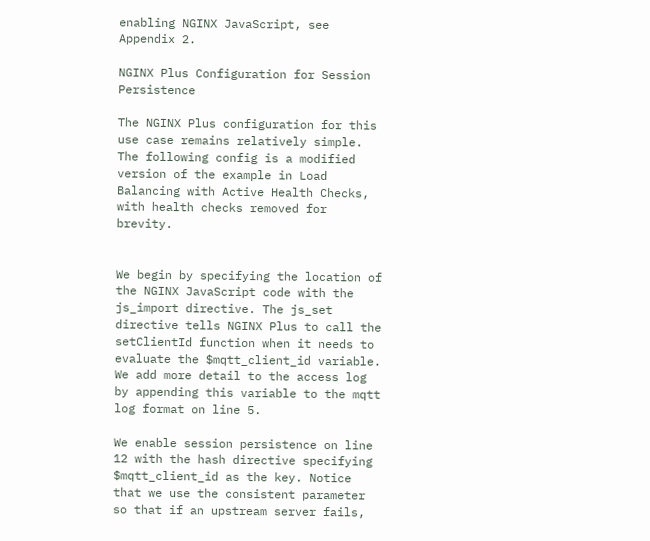enabling NGINX JavaScript, see Appendix 2.

NGINX Plus Configuration for Session Persistence

The NGINX Plus configuration for this use case remains relatively simple. The following config is a modified version of the example in Load Balancing with Active Health Checks, with health checks removed for brevity.


We begin by specifying the location of the NGINX JavaScript code with the js_import directive. The js_set directive tells NGINX Plus to call the setClientId function when it needs to evaluate the $mqtt_client_id variable. We add more detail to the access log by appending this variable to the mqtt log format on line 5.

We enable session persistence on line 12 with the hash directive specifying $mqtt_client_id as the key. Notice that we use the consistent parameter so that if an upstream server fails,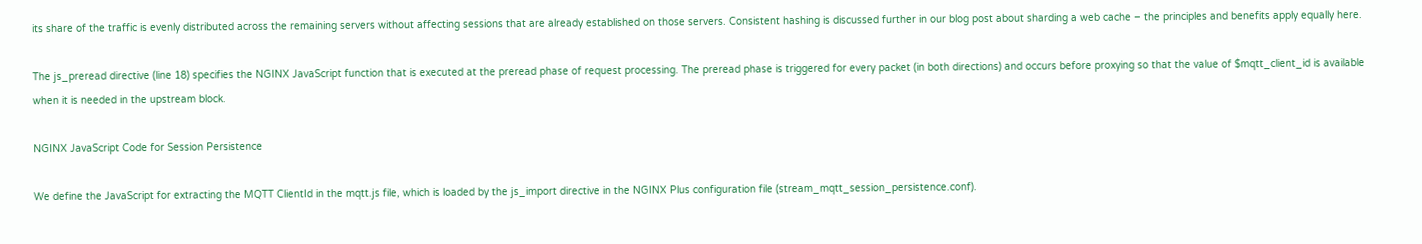its share of the traffic is evenly distributed across the remaining servers without affecting sessions that are already established on those servers. Consistent hashing is discussed further in our blog post about sharding a web cache – the principles and benefits apply equally here.

The js_preread directive (line 18) specifies the NGINX JavaScript function that is executed at the preread phase of request processing. The preread phase is triggered for every packet (in both directions) and occurs before proxying so that the value of $mqtt_client_id is available when it is needed in the upstream block.

NGINX JavaScript Code for Session Persistence

We define the JavaScript for extracting the MQTT ClientId in the mqtt.js file, which is loaded by the js_import directive in the NGINX Plus configuration file (stream_mqtt_session_persistence.conf).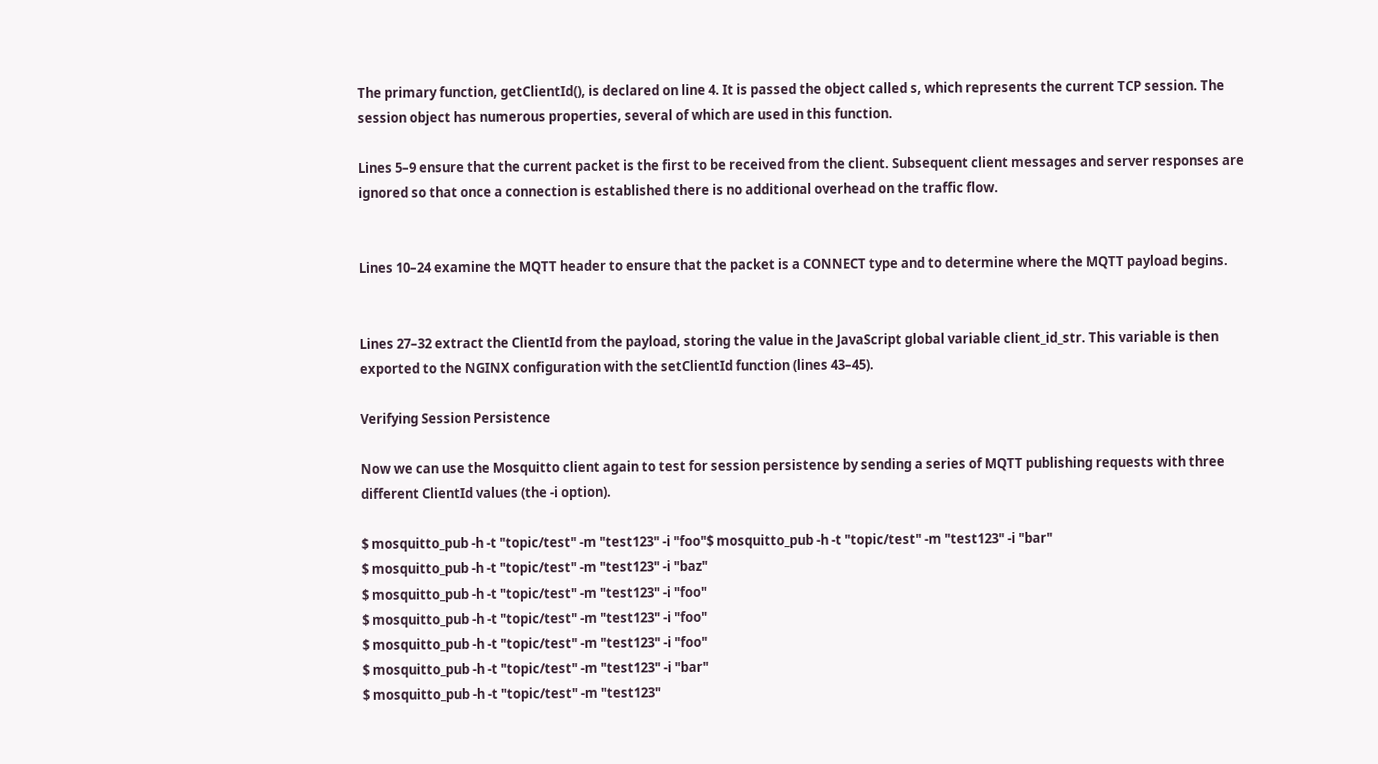The primary function, getClientId(), is declared on line 4. It is passed the object called s, which represents the current TCP session. The session object has numerous properties, several of which are used in this function.

Lines 5–9 ensure that the current packet is the first to be received from the client. Subsequent client messages and server responses are ignored so that once a connection is established there is no additional overhead on the traffic flow.


Lines 10–24 examine the MQTT header to ensure that the packet is a CONNECT type and to determine where the MQTT payload begins.


Lines 27–32 extract the ClientId from the payload, storing the value in the JavaScript global variable client_id_str. This variable is then exported to the NGINX configuration with the setClientId function (lines 43–45).

Verifying Session Persistence

Now we can use the Mosquitto client again to test for session persistence by sending a series of MQTT publishing requests with three different ClientId values (the -i option).

$ mosquitto_pub -h -t "topic/test" -m "test123" -i "foo"$ mosquitto_pub -h -t "topic/test" -m "test123" -i "bar"
$ mosquitto_pub -h -t "topic/test" -m "test123" -i "baz"
$ mosquitto_pub -h -t "topic/test" -m "test123" -i "foo"
$ mosquitto_pub -h -t "topic/test" -m "test123" -i "foo"
$ mosquitto_pub -h -t "topic/test" -m "test123" -i "foo"
$ mosquitto_pub -h -t "topic/test" -m "test123" -i "bar"
$ mosquitto_pub -h -t "topic/test" -m "test123"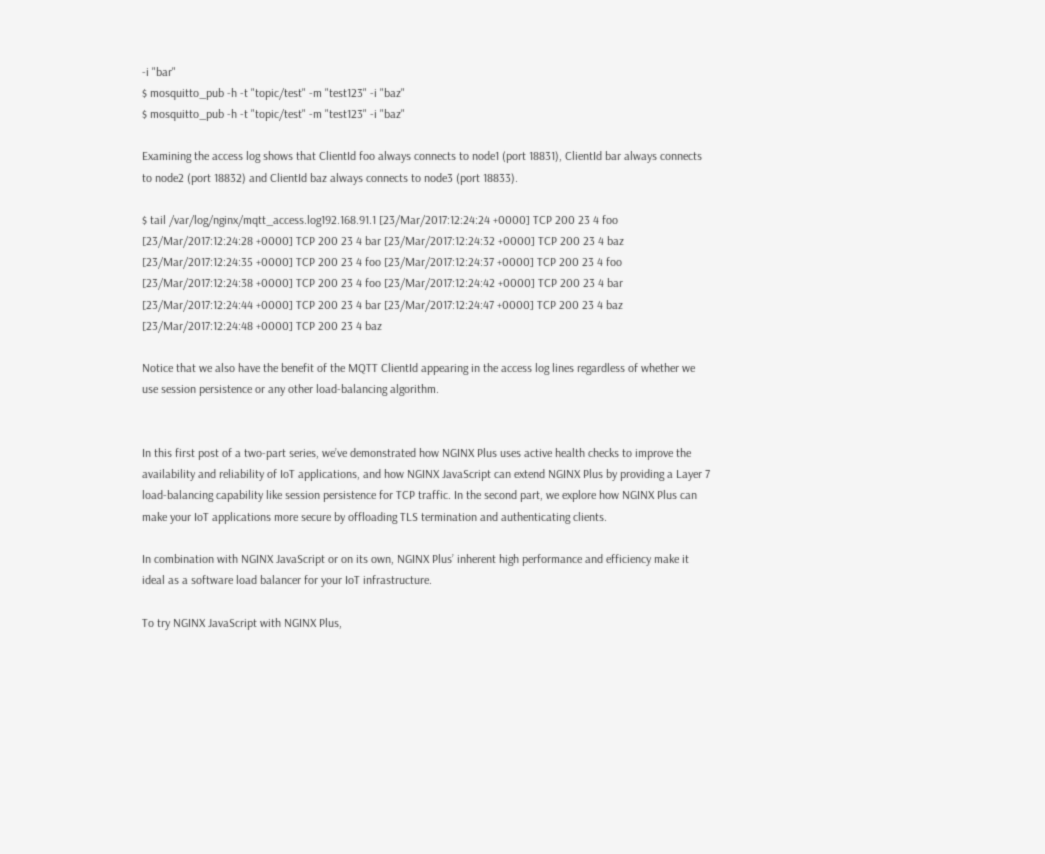-i "bar"
$ mosquitto_pub -h -t "topic/test" -m "test123" -i "baz"
$ mosquitto_pub -h -t "topic/test" -m "test123" -i "baz"

Examining the access log shows that ClientId foo always connects to node1 (port 18831), ClientId bar always connects to node2 (port 18832) and ClientId baz always connects to node3 (port 18833).

$ tail /var/log/nginx/mqtt_access.log192.168.91.1 [23/Mar/2017:12:24:24 +0000] TCP 200 23 4 foo [23/Mar/2017:12:24:28 +0000] TCP 200 23 4 bar [23/Mar/2017:12:24:32 +0000] TCP 200 23 4 baz [23/Mar/2017:12:24:35 +0000] TCP 200 23 4 foo [23/Mar/2017:12:24:37 +0000] TCP 200 23 4 foo [23/Mar/2017:12:24:38 +0000] TCP 200 23 4 foo [23/Mar/2017:12:24:42 +0000] TCP 200 23 4 bar [23/Mar/2017:12:24:44 +0000] TCP 200 23 4 bar [23/Mar/2017:12:24:47 +0000] TCP 200 23 4 baz [23/Mar/2017:12:24:48 +0000] TCP 200 23 4 baz

Notice that we also have the benefit of the MQTT ClientId appearing in the access log lines regardless of whether we use session persistence or any other load‑balancing algorithm.


In this first post of a two‑part series, we’ve demonstrated how NGINX Plus uses active health checks to improve the availability and reliability of IoT applications, and how NGINX JavaScript can extend NGINX Plus by providing a Layer 7 load‑balancing capability like session persistence for TCP traffic. In the second part, we explore how NGINX Plus can make your IoT applications more secure by offloading TLS termination and authenticating clients.

In combination with NGINX JavaScript or on its own, NGINX Plus’ inherent high performance and efficiency make it ideal as a software load balancer for your IoT infrastructure.

To try NGINX JavaScript with NGINX Plus,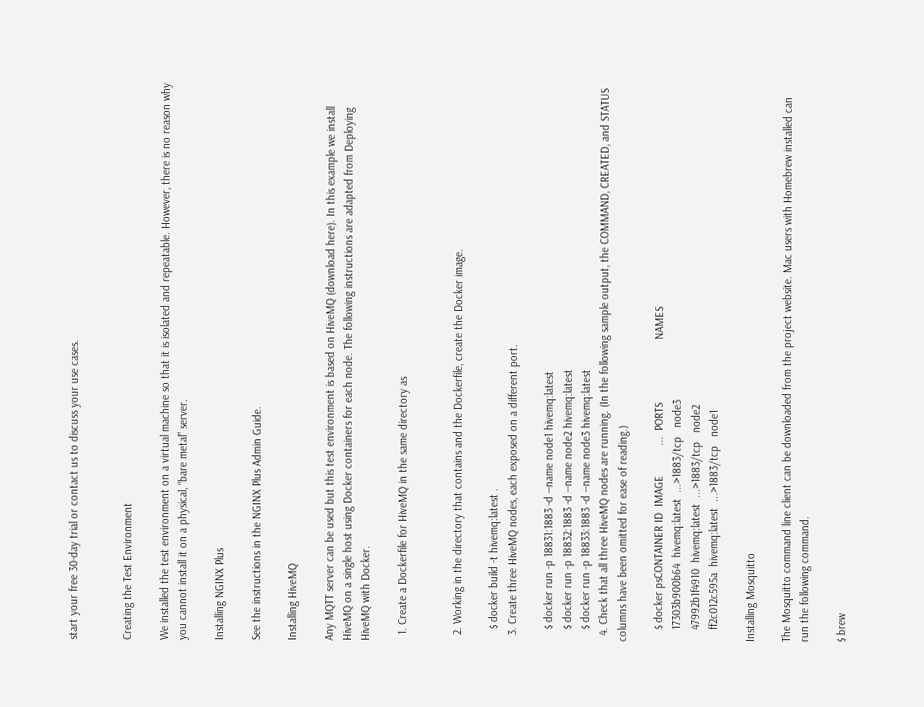start your free 30-day trial or contact us to discuss your use cases.


Creating the Test Environment

We installed the test environment on a virtual machine so that it is isolated and repeatable. However, there is no reason why you cannot install it on a physical, “bare metal” server.

Installing NGINX Plus

See the instructions in the NGINX Plus Admin Guide.

Installing HiveMQ

Any MQTT server can be used but this test environment is based on HiveMQ (download here). In this example we install HiveMQ on a single host using Docker containers for each node. The following instructions are adapted from Deploying HiveMQ with Docker.

  1. Create a Dockerfile for HiveMQ in the same directory as


  2. Working in the directory that contains and the Dockerfile, create the Docker image.

    $ docker build -t hivemq:latest .
  3. Create three HiveMQ nodes, each exposed on a different port.

    $ docker run -p 18831:1883 -d --name node1 hivemq:latest
    $ docker run -p 18832:1883 -d --name node2 hivemq:latest
    $ docker run -p 18833:1883 -d --name node3 hivemq:latest
  4. Check that all three HiveMQ nodes are running. (In the following sample output, the COMMAND, CREATED, and STATUS columns have been omitted for ease of reading.)

    $ docker psCONTAINER ID  IMAGE          ...  PORTS                     NAMES
    17303b900b64  hivemq:latest  ...>1883/tcp   node3
    47992b1f4910  hivemq:latest  ...>1883/tcp   node2
    ff2c012c595a  hivemq:latest  ...>1883/tcp   node1

Installing Mosquitto

The Mosquitto command line client can be downloaded from the project website. Mac users with Homebrew installed can run the following command.

$ brew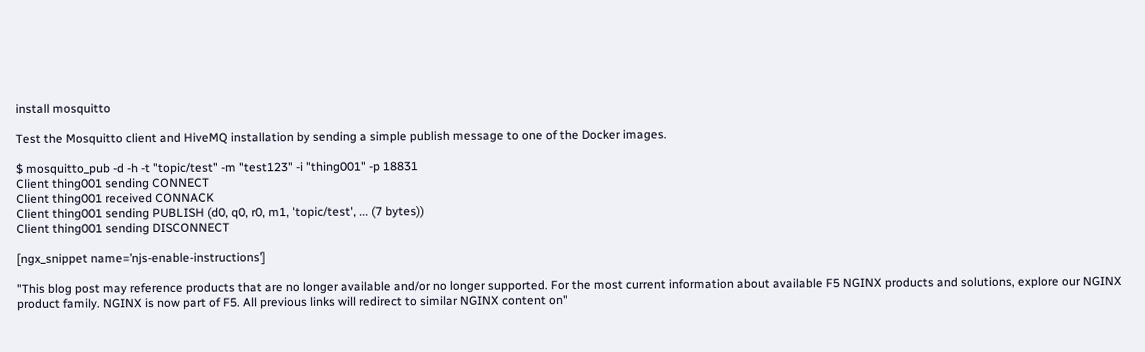install mosquitto

Test the Mosquitto client and HiveMQ installation by sending a simple publish message to one of the Docker images.

$ mosquitto_pub -d -h -t "topic/test" -m "test123" -i "thing001" -p 18831
Client thing001 sending CONNECT
Client thing001 received CONNACK
Client thing001 sending PUBLISH (d0, q0, r0, m1, 'topic/test', ... (7 bytes))
Client thing001 sending DISCONNECT

[ngx_snippet name=’njs-enable-instructions’]

"This blog post may reference products that are no longer available and/or no longer supported. For the most current information about available F5 NGINX products and solutions, explore our NGINX product family. NGINX is now part of F5. All previous links will redirect to similar NGINX content on"